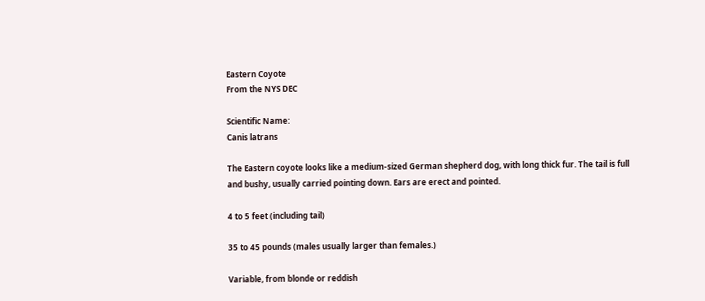Eastern Coyote
From the NYS DEC

Scientific Name:
Canis latrans

The Eastern coyote looks like a medium-sized German shepherd dog, with long thick fur. The tail is full
and bushy, usually carried pointing down. Ears are erect and pointed.

4 to 5 feet (including tail)

35 to 45 pounds (males usually larger than females.)

Variable, from blonde or reddish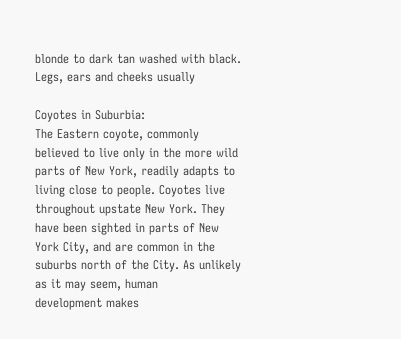blonde to dark tan washed with black. Legs, ears and cheeks usually

Coyotes in Suburbia:
The Eastern coyote, commonly believed to live only in the more wild parts of New York, readily adapts to
living close to people. Coyotes live throughout upstate New York. They have been sighted in parts of New
York City, and are common in the suburbs north of the City. As unlikely as it may seem, human
development makes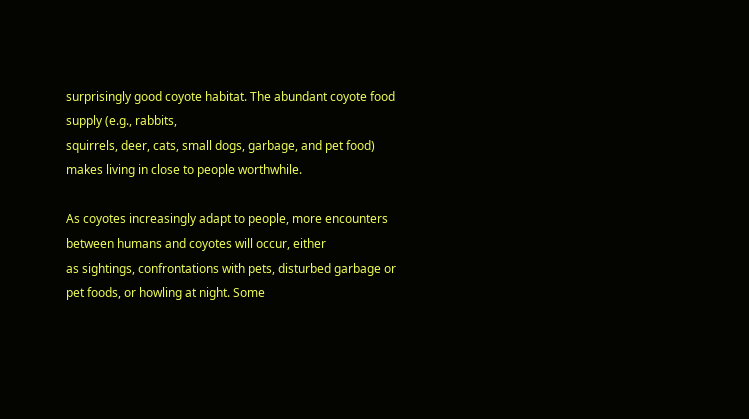surprisingly good coyote habitat. The abundant coyote food supply (e.g., rabbits,
squirrels, deer, cats, small dogs, garbage, and pet food) makes living in close to people worthwhile.

As coyotes increasingly adapt to people, more encounters between humans and coyotes will occur, either
as sightings, confrontations with pets, disturbed garbage or pet foods, or howling at night. Some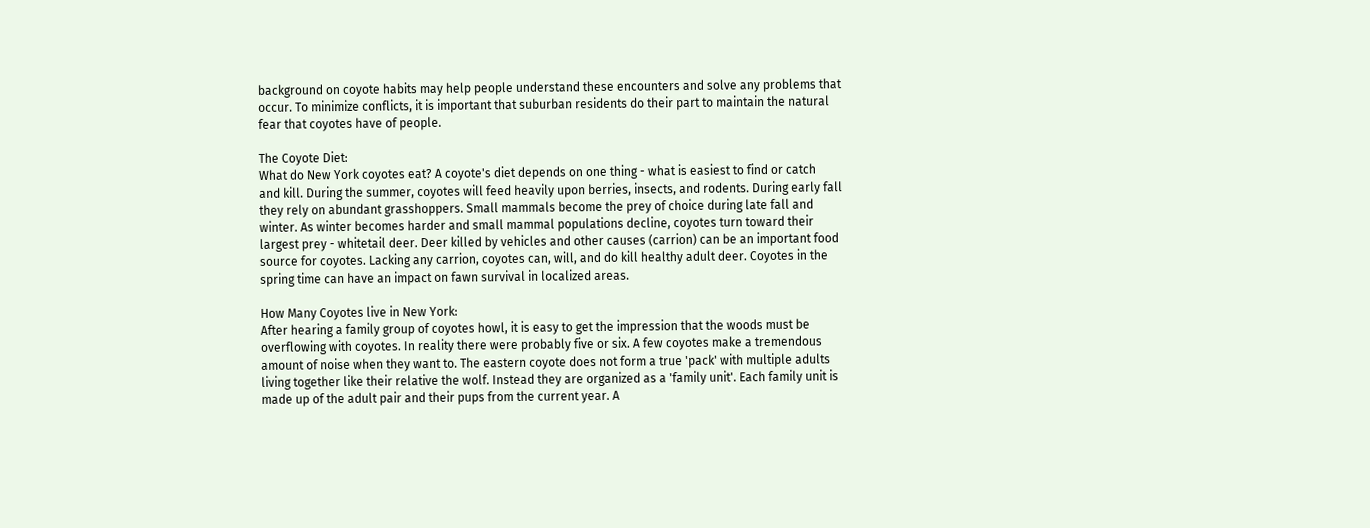background on coyote habits may help people understand these encounters and solve any problems that
occur. To minimize conflicts, it is important that suburban residents do their part to maintain the natural
fear that coyotes have of people.

The Coyote Diet:
What do New York coyotes eat? A coyote's diet depends on one thing - what is easiest to find or catch
and kill. During the summer, coyotes will feed heavily upon berries, insects, and rodents. During early fall
they rely on abundant grasshoppers. Small mammals become the prey of choice during late fall and
winter. As winter becomes harder and small mammal populations decline, coyotes turn toward their
largest prey - whitetail deer. Deer killed by vehicles and other causes (carrion) can be an important food
source for coyotes. Lacking any carrion, coyotes can, will, and do kill healthy adult deer. Coyotes in the
spring time can have an impact on fawn survival in localized areas.

How Many Coyotes live in New York:
After hearing a family group of coyotes howl, it is easy to get the impression that the woods must be
overflowing with coyotes. In reality there were probably five or six. A few coyotes make a tremendous
amount of noise when they want to. The eastern coyote does not form a true 'pack' with multiple adults
living together like their relative the wolf. Instead they are organized as a 'family unit'. Each family unit is
made up of the adult pair and their pups from the current year. A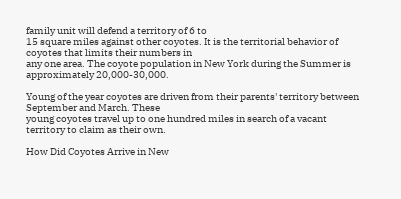family unit will defend a territory of 6 to
15 square miles against other coyotes. It is the territorial behavior of coyotes that limits their numbers in
any one area. The coyote population in New York during the Summer is approximately 20,000-30,000.

Young of the year coyotes are driven from their parents' territory between September and March. These
young coyotes travel up to one hundred miles in search of a vacant territory to claim as their own.

How Did Coyotes Arrive in New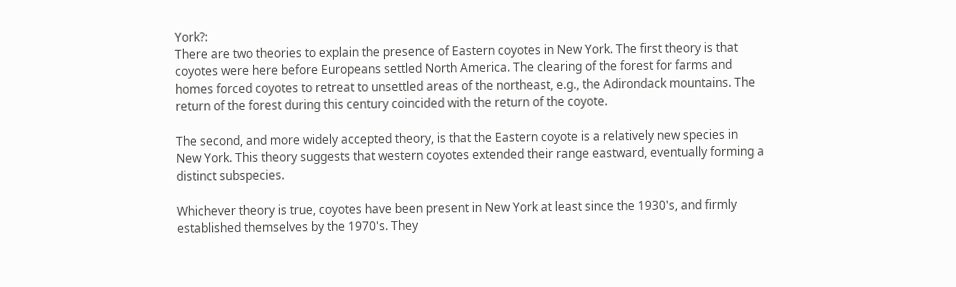York?:
There are two theories to explain the presence of Eastern coyotes in New York. The first theory is that
coyotes were here before Europeans settled North America. The clearing of the forest for farms and
homes forced coyotes to retreat to unsettled areas of the northeast, e.g., the Adirondack mountains. The
return of the forest during this century coincided with the return of the coyote.

The second, and more widely accepted theory, is that the Eastern coyote is a relatively new species in
New York. This theory suggests that western coyotes extended their range eastward, eventually forming a
distinct subspecies.

Whichever theory is true, coyotes have been present in New York at least since the 1930's, and firmly
established themselves by the 1970's. They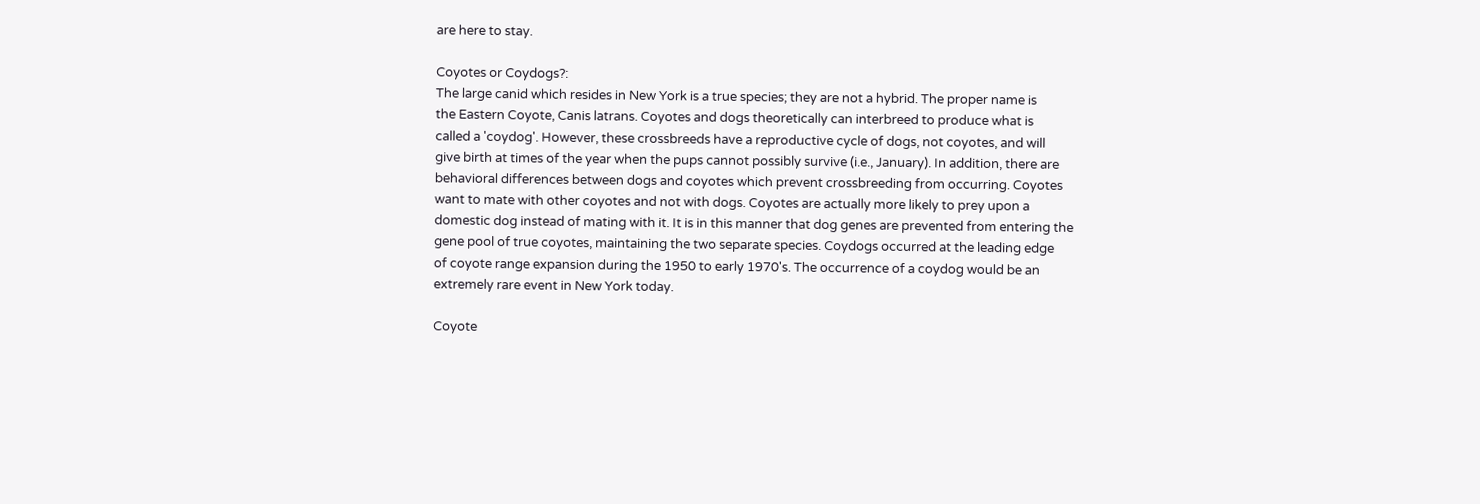are here to stay.

Coyotes or Coydogs?:
The large canid which resides in New York is a true species; they are not a hybrid. The proper name is
the Eastern Coyote, Canis latrans. Coyotes and dogs theoretically can interbreed to produce what is
called a 'coydog'. However, these crossbreeds have a reproductive cycle of dogs, not coyotes, and will
give birth at times of the year when the pups cannot possibly survive (i.e., January). In addition, there are
behavioral differences between dogs and coyotes which prevent crossbreeding from occurring. Coyotes
want to mate with other coyotes and not with dogs. Coyotes are actually more likely to prey upon a
domestic dog instead of mating with it. It is in this manner that dog genes are prevented from entering the
gene pool of true coyotes, maintaining the two separate species. Coydogs occurred at the leading edge
of coyote range expansion during the 1950 to early 1970's. The occurrence of a coydog would be an
extremely rare event in New York today.

Coyote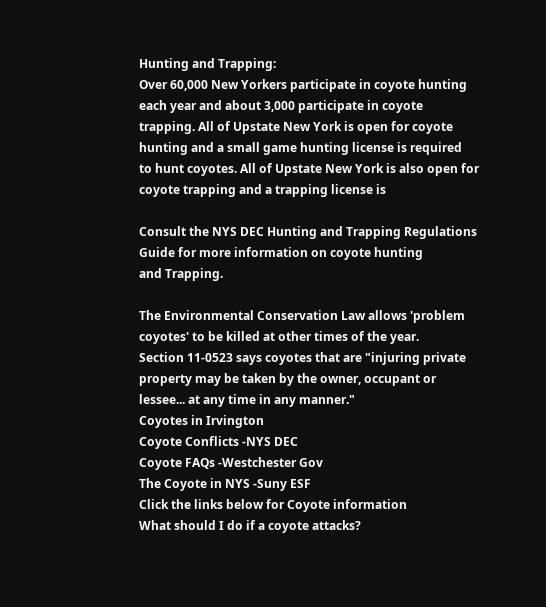Hunting and Trapping:
Over 60,000 New Yorkers participate in coyote hunting each year and about 3,000 participate in coyote
trapping. All of Upstate New York is open for coyote hunting and a small game hunting license is required
to hunt coyotes. All of Upstate New York is also open for coyote trapping and a trapping license is

Consult the NYS DEC Hunting and Trapping Regulations Guide for more information on coyote hunting
and Trapping.

The Environmental Conservation Law allows 'problem coyotes' to be killed at other times of the year.
Section 11-0523 says coyotes that are "injuring private property may be taken by the owner, occupant or
lessee... at any time in any manner."
Coyotes in Irvington
Coyote Conflicts -NYS DEC
Coyote FAQs -Westchester Gov
The Coyote in NYS -Suny ESF
Click the links below for Coyote information
What should I do if a coyote attacks?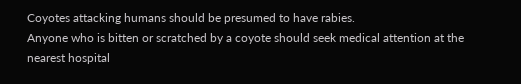Coyotes attacking humans should be presumed to have rabies.
Anyone who is bitten or scratched by a coyote should seek medical attention at the nearest hospital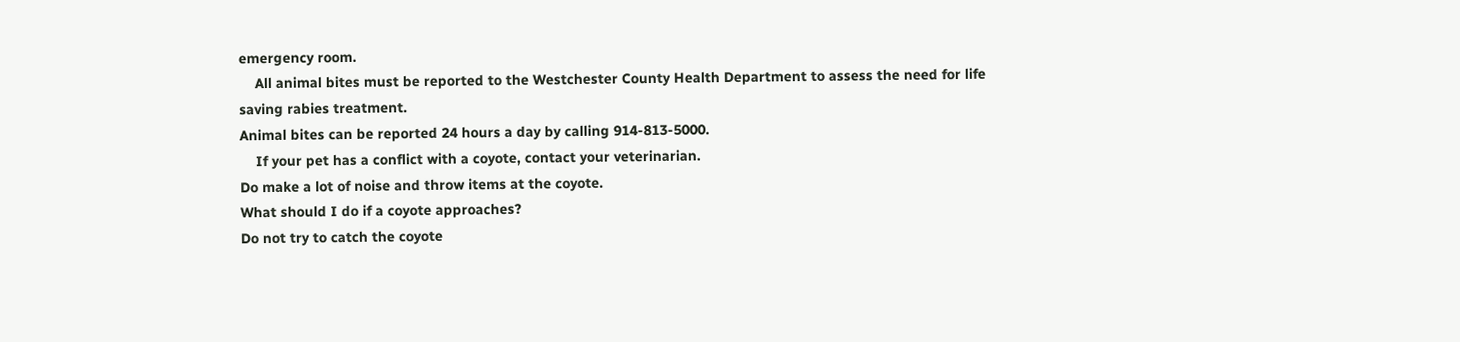emergency room.
    All animal bites must be reported to the Westchester County Health Department to assess the need for life
saving rabies treatment.
Animal bites can be reported 24 hours a day by calling 914-813-5000.
    If your pet has a conflict with a coyote, contact your veterinarian.
Do make a lot of noise and throw items at the coyote.
What should I do if a coyote approaches?
Do not try to catch the coyote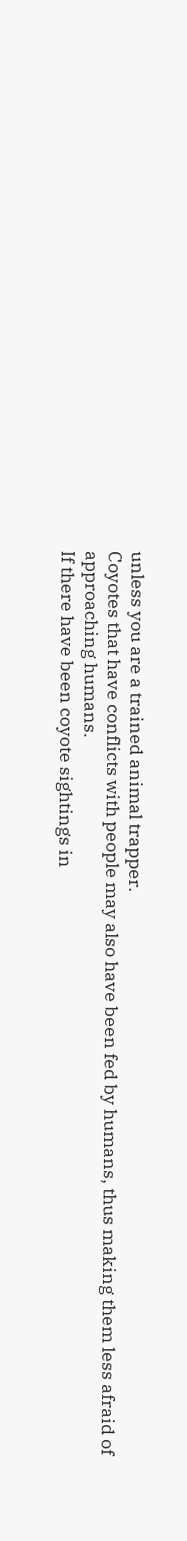unless you are a trained animal trapper.
Coyotes that have conflicts with people may also have been fed by humans, thus making them less afraid of
approaching humans.
If there have been coyote sightings in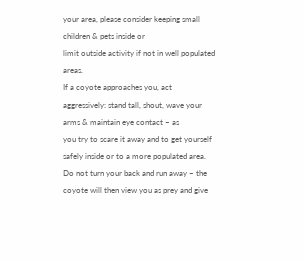your area, please consider keeping small children & pets inside or
limit outside activity if not in well populated areas.
If a coyote approaches you, act aggressively: stand tall, shout, wave your arms & maintain eye contact – as
you try to scare it away and to get yourself safely inside or to a more populated area.
Do not turn your back and run away – the coyote will then view you as prey and give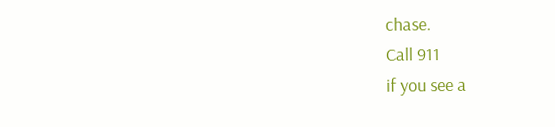chase.
Call 911
if you see a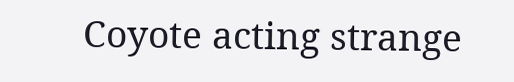Coyote acting strange